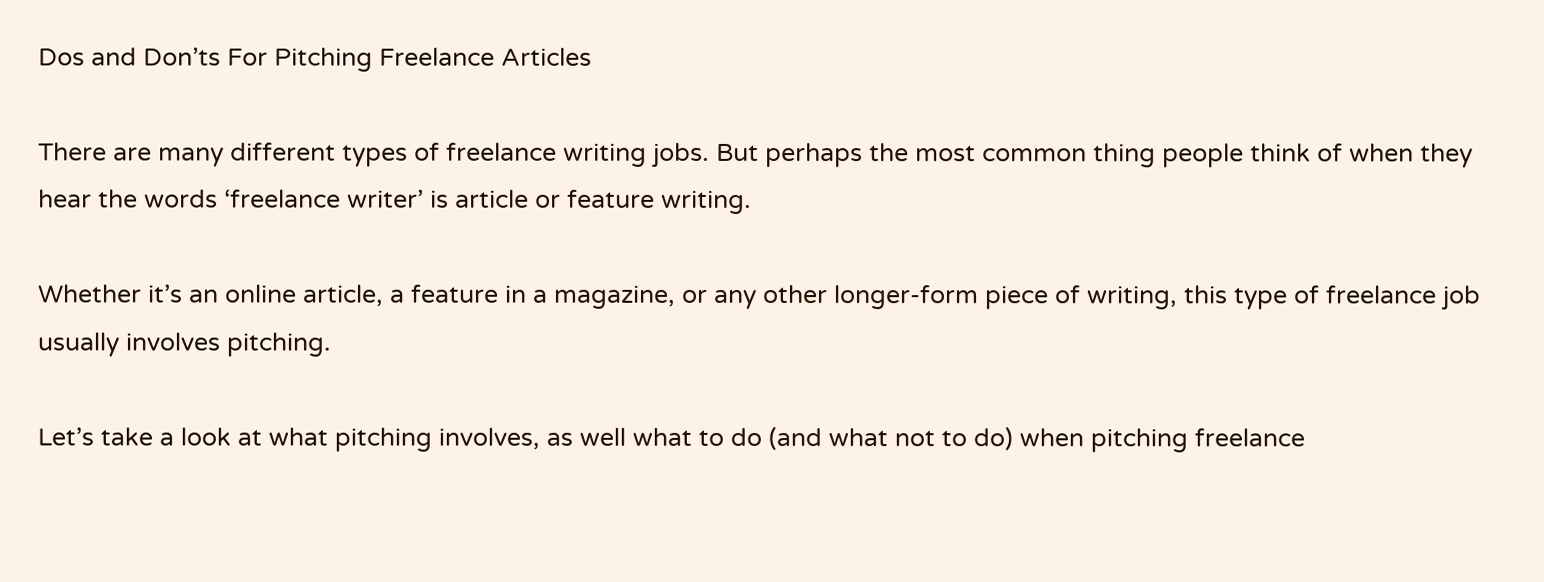Dos and Don’ts For Pitching Freelance Articles

There are many different types of freelance writing jobs. But perhaps the most common thing people think of when they hear the words ‘freelance writer’ is article or feature writing.

Whether it’s an online article, a feature in a magazine, or any other longer-form piece of writing, this type of freelance job usually involves pitching.

Let’s take a look at what pitching involves, as well what to do (and what not to do) when pitching freelance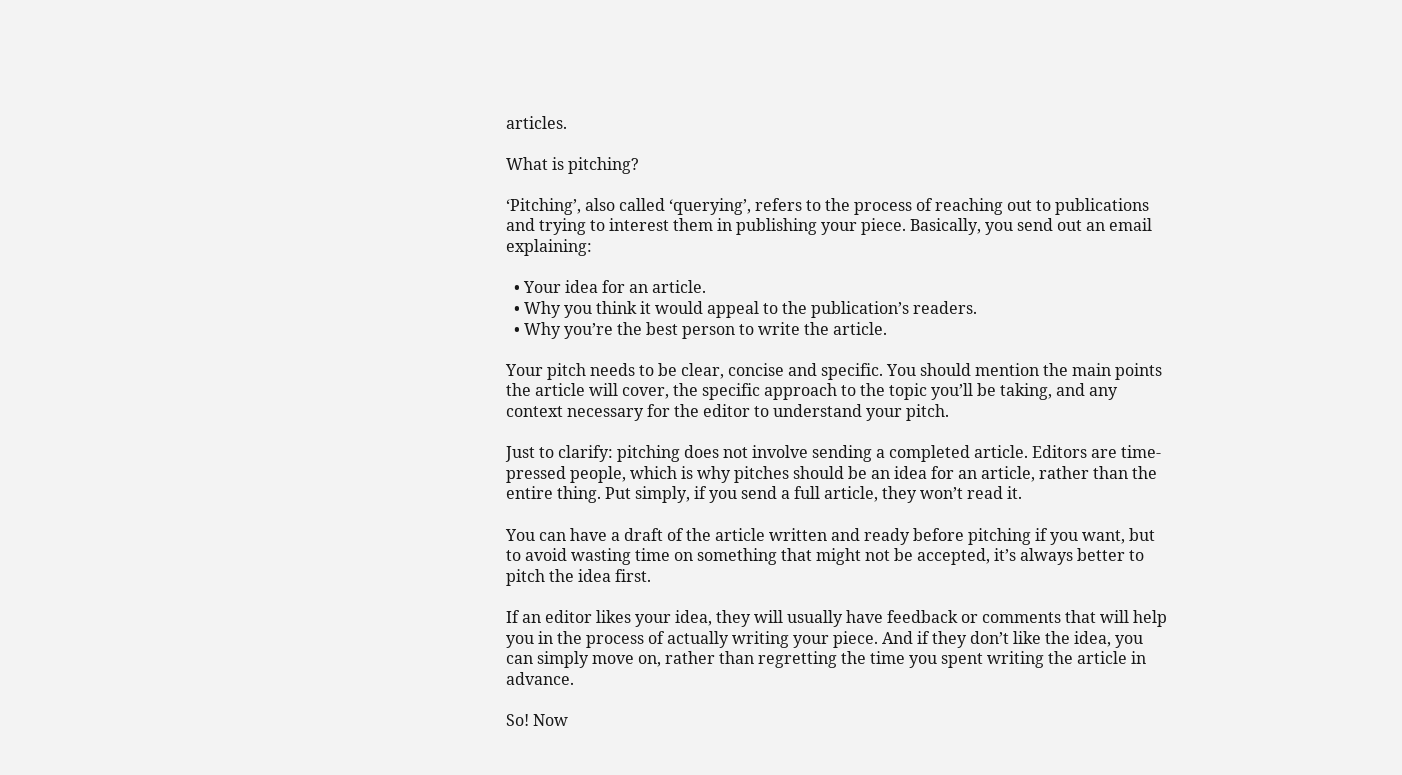articles.

What is pitching?

‘Pitching’, also called ‘querying’, refers to the process of reaching out to publications and trying to interest them in publishing your piece. Basically, you send out an email explaining:

  • Your idea for an article.
  • Why you think it would appeal to the publication’s readers.
  • Why you’re the best person to write the article.

Your pitch needs to be clear, concise and specific. You should mention the main points the article will cover, the specific approach to the topic you’ll be taking, and any context necessary for the editor to understand your pitch.

Just to clarify: pitching does not involve sending a completed article. Editors are time-pressed people, which is why pitches should be an idea for an article, rather than the entire thing. Put simply, if you send a full article, they won’t read it.

You can have a draft of the article written and ready before pitching if you want, but to avoid wasting time on something that might not be accepted, it’s always better to pitch the idea first.

If an editor likes your idea, they will usually have feedback or comments that will help you in the process of actually writing your piece. And if they don’t like the idea, you can simply move on, rather than regretting the time you spent writing the article in advance.

So! Now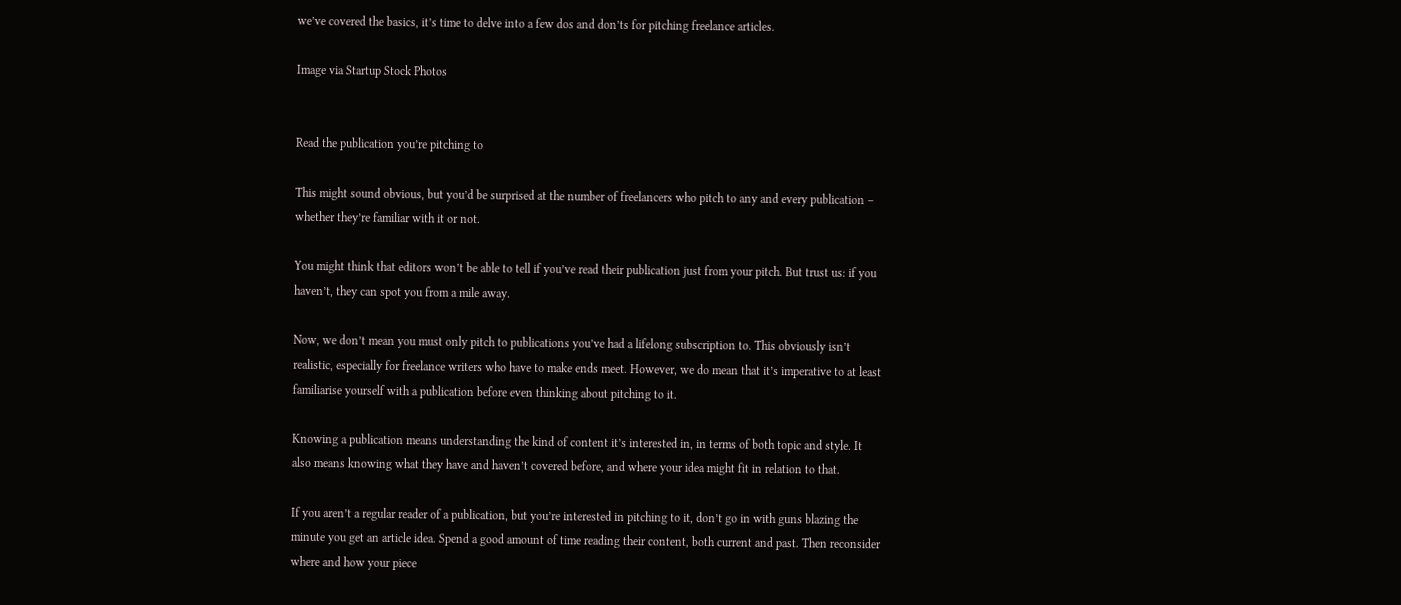we’ve covered the basics, it’s time to delve into a few dos and don’ts for pitching freelance articles.

Image via Startup Stock Photos


Read the publication you’re pitching to

This might sound obvious, but you’d be surprised at the number of freelancers who pitch to any and every publication – whether they’re familiar with it or not.

You might think that editors won’t be able to tell if you’ve read their publication just from your pitch. But trust us: if you haven’t, they can spot you from a mile away.

Now, we don’t mean you must only pitch to publications you’ve had a lifelong subscription to. This obviously isn’t realistic, especially for freelance writers who have to make ends meet. However, we do mean that it’s imperative to at least familiarise yourself with a publication before even thinking about pitching to it.

Knowing a publication means understanding the kind of content it’s interested in, in terms of both topic and style. It also means knowing what they have and haven’t covered before, and where your idea might fit in relation to that.

If you aren’t a regular reader of a publication, but you’re interested in pitching to it, don’t go in with guns blazing the minute you get an article idea. Spend a good amount of time reading their content, both current and past. Then reconsider where and how your piece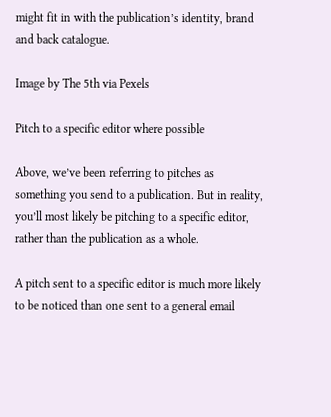might fit in with the publication’s identity, brand and back catalogue.

Image by The 5th via Pexels

Pitch to a specific editor where possible

Above, we’ve been referring to pitches as something you send to a publication. But in reality, you’ll most likely be pitching to a specific editor, rather than the publication as a whole.

A pitch sent to a specific editor is much more likely to be noticed than one sent to a general email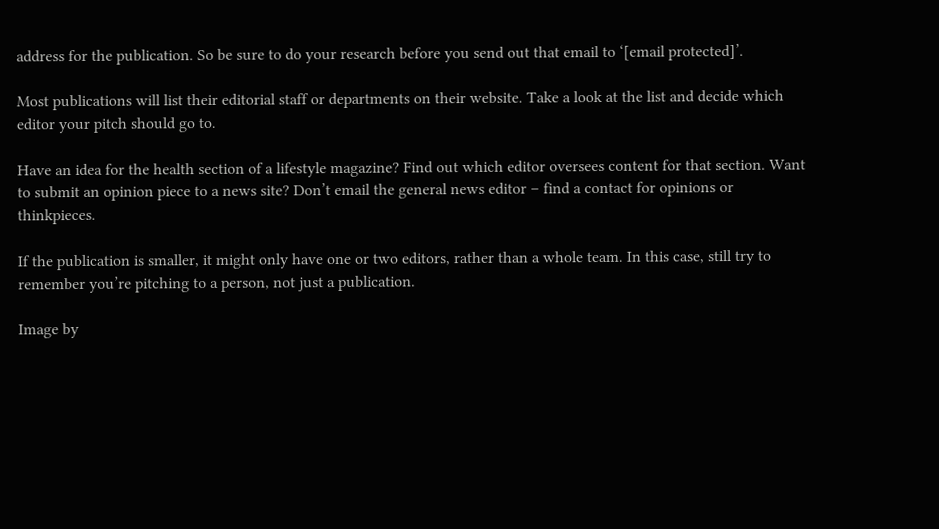address for the publication. So be sure to do your research before you send out that email to ‘[email protected]’.

Most publications will list their editorial staff or departments on their website. Take a look at the list and decide which editor your pitch should go to.

Have an idea for the health section of a lifestyle magazine? Find out which editor oversees content for that section. Want to submit an opinion piece to a news site? Don’t email the general news editor – find a contact for opinions or thinkpieces.

If the publication is smaller, it might only have one or two editors, rather than a whole team. In this case, still try to remember you’re pitching to a person, not just a publication.

Image by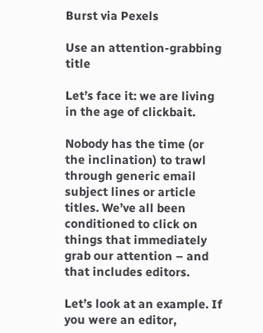Burst via Pexels

Use an attention-grabbing title

Let’s face it: we are living in the age of clickbait.

Nobody has the time (or the inclination) to trawl through generic email subject lines or article titles. We’ve all been conditioned to click on things that immediately grab our attention – and that includes editors.

Let’s look at an example. If you were an editor,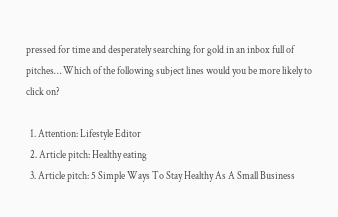pressed for time and desperately searching for gold in an inbox full of pitches… Which of the following subject lines would you be more likely to click on?

  1. Attention: Lifestyle Editor
  2. Article pitch: Healthy eating
  3. Article pitch: 5 Simple Ways To Stay Healthy As A Small Business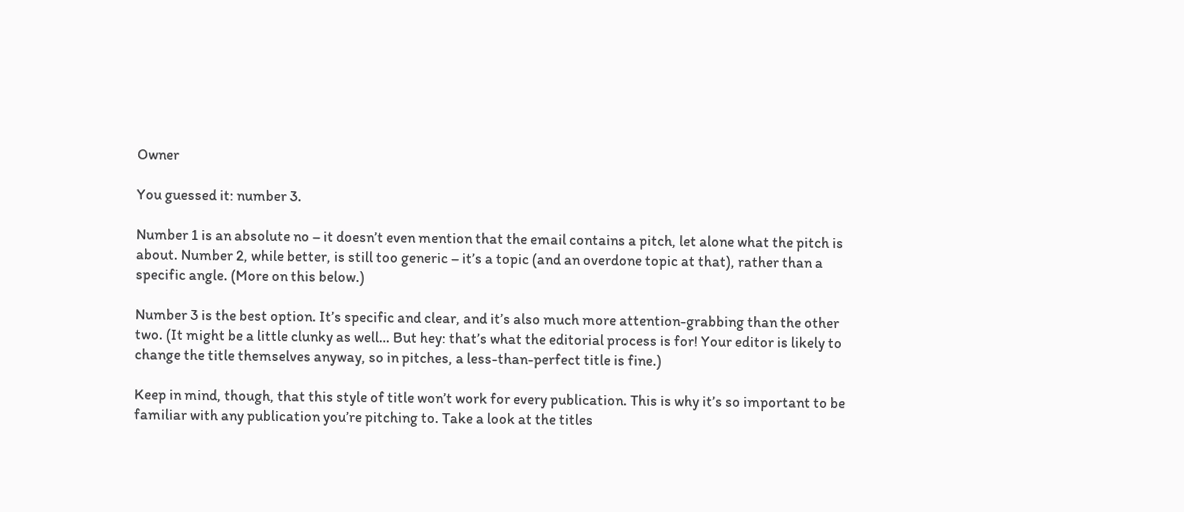Owner

You guessed it: number 3.

Number 1 is an absolute no – it doesn’t even mention that the email contains a pitch, let alone what the pitch is about. Number 2, while better, is still too generic – it’s a topic (and an overdone topic at that), rather than a specific angle. (More on this below.)

Number 3 is the best option. It’s specific and clear, and it’s also much more attention-grabbing than the other two. (It might be a little clunky as well… But hey: that’s what the editorial process is for! Your editor is likely to change the title themselves anyway, so in pitches, a less-than-perfect title is fine.)

Keep in mind, though, that this style of title won’t work for every publication. This is why it’s so important to be familiar with any publication you’re pitching to. Take a look at the titles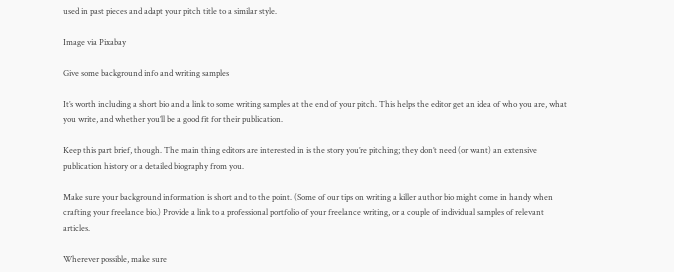used in past pieces and adapt your pitch title to a similar style.

Image via Pixabay

Give some background info and writing samples

It’s worth including a short bio and a link to some writing samples at the end of your pitch. This helps the editor get an idea of who you are, what you write, and whether you’ll be a good fit for their publication.

Keep this part brief, though. The main thing editors are interested in is the story you’re pitching; they don’t need (or want) an extensive publication history or a detailed biography from you.

Make sure your background information is short and to the point. (Some of our tips on writing a killer author bio might come in handy when crafting your freelance bio.) Provide a link to a professional portfolio of your freelance writing, or a couple of individual samples of relevant articles.

Wherever possible, make sure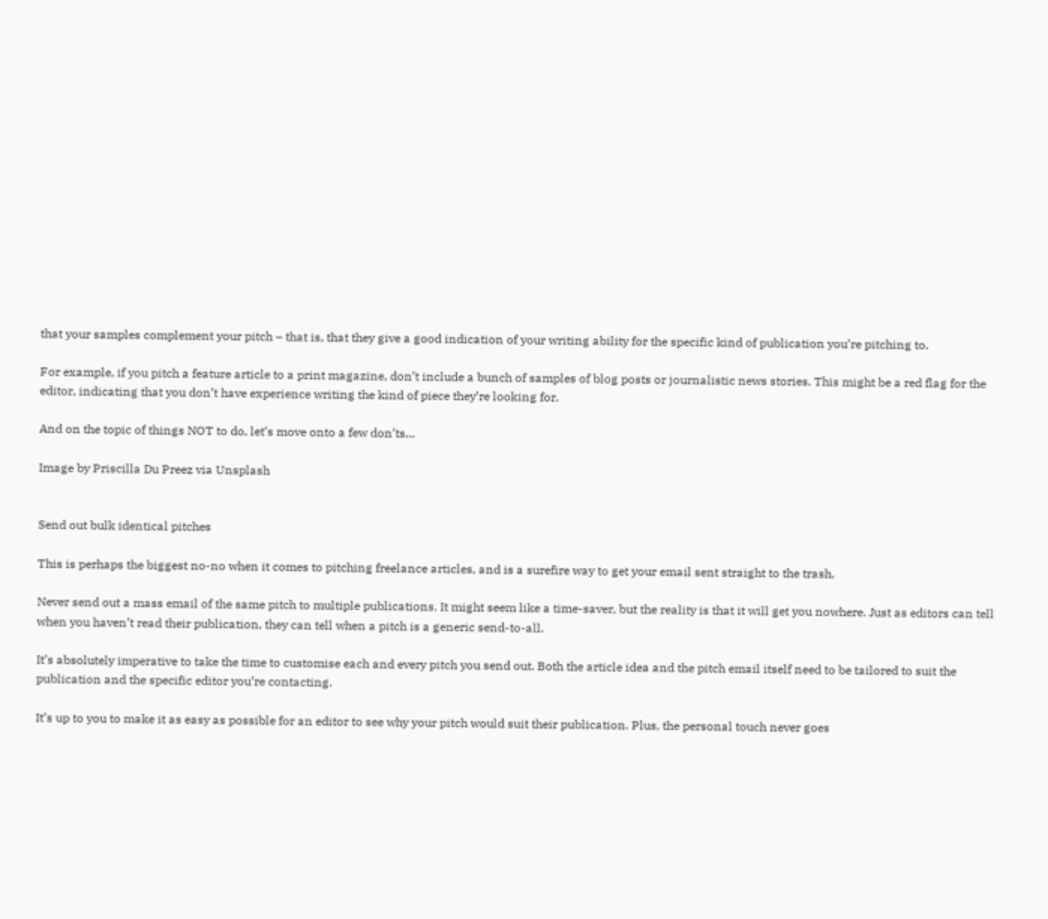that your samples complement your pitch – that is, that they give a good indication of your writing ability for the specific kind of publication you’re pitching to.

For example, if you pitch a feature article to a print magazine, don’t include a bunch of samples of blog posts or journalistic news stories. This might be a red flag for the editor, indicating that you don’t have experience writing the kind of piece they’re looking for.

And on the topic of things NOT to do, let’s move onto a few don’ts…

Image by Priscilla Du Preez via Unsplash


Send out bulk identical pitches

This is perhaps the biggest no-no when it comes to pitching freelance articles, and is a surefire way to get your email sent straight to the trash.

Never send out a mass email of the same pitch to multiple publications. It might seem like a time-saver, but the reality is that it will get you nowhere. Just as editors can tell when you haven’t read their publication, they can tell when a pitch is a generic send-to-all.

It’s absolutely imperative to take the time to customise each and every pitch you send out. Both the article idea and the pitch email itself need to be tailored to suit the publication and the specific editor you’re contacting.

It’s up to you to make it as easy as possible for an editor to see why your pitch would suit their publication. Plus, the personal touch never goes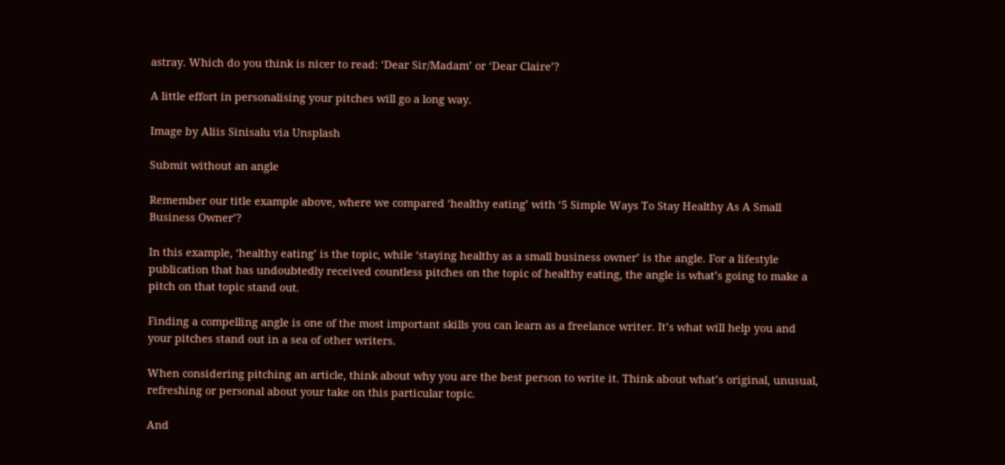astray. Which do you think is nicer to read: ‘Dear Sir/Madam’ or ‘Dear Claire’?

A little effort in personalising your pitches will go a long way.

Image by Aliis Sinisalu via Unsplash

Submit without an angle

Remember our title example above, where we compared ‘healthy eating’ with ‘5 Simple Ways To Stay Healthy As A Small Business Owner’?

In this example, ‘healthy eating’ is the topic, while ‘staying healthy as a small business owner’ is the angle. For a lifestyle publication that has undoubtedly received countless pitches on the topic of healthy eating, the angle is what’s going to make a pitch on that topic stand out.

Finding a compelling angle is one of the most important skills you can learn as a freelance writer. It’s what will help you and your pitches stand out in a sea of other writers.

When considering pitching an article, think about why you are the best person to write it. Think about what’s original, unusual, refreshing or personal about your take on this particular topic.

And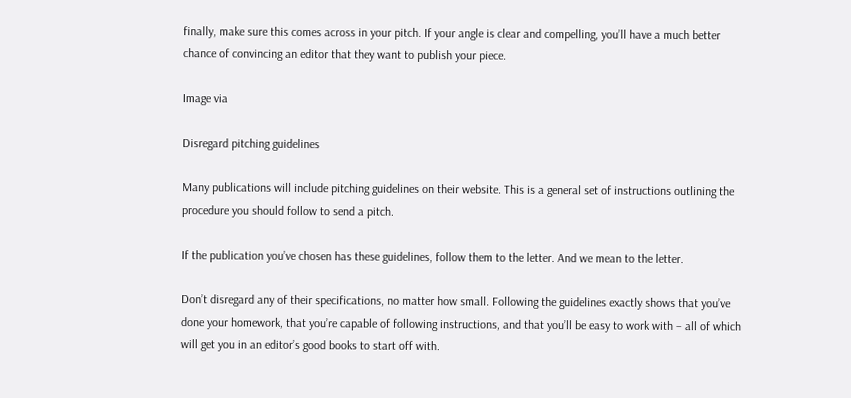finally, make sure this comes across in your pitch. If your angle is clear and compelling, you’ll have a much better chance of convincing an editor that they want to publish your piece.

Image via

Disregard pitching guidelines

Many publications will include pitching guidelines on their website. This is a general set of instructions outlining the procedure you should follow to send a pitch.

If the publication you’ve chosen has these guidelines, follow them to the letter. And we mean to the letter.

Don’t disregard any of their specifications, no matter how small. Following the guidelines exactly shows that you’ve done your homework, that you’re capable of following instructions, and that you’ll be easy to work with – all of which will get you in an editor’s good books to start off with.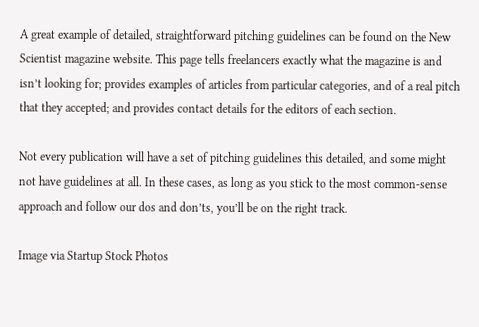A great example of detailed, straightforward pitching guidelines can be found on the New Scientist magazine website. This page tells freelancers exactly what the magazine is and isn’t looking for; provides examples of articles from particular categories, and of a real pitch that they accepted; and provides contact details for the editors of each section.

Not every publication will have a set of pitching guidelines this detailed, and some might not have guidelines at all. In these cases, as long as you stick to the most common-sense approach and follow our dos and don’ts, you’ll be on the right track.

Image via Startup Stock Photos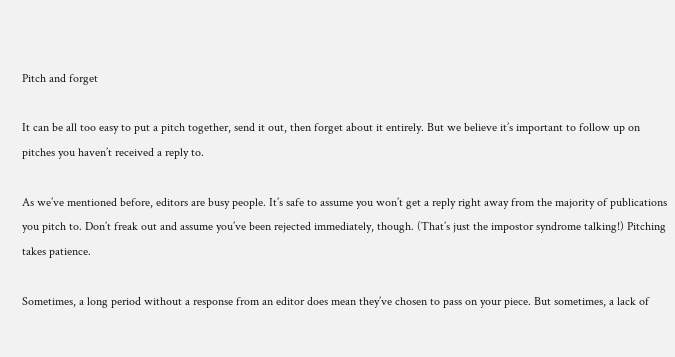Pitch and forget

It can be all too easy to put a pitch together, send it out, then forget about it entirely. But we believe it’s important to follow up on pitches you haven’t received a reply to.

As we’ve mentioned before, editors are busy people. It’s safe to assume you won’t get a reply right away from the majority of publications you pitch to. Don’t freak out and assume you’ve been rejected immediately, though. (That’s just the impostor syndrome talking!) Pitching takes patience.

Sometimes, a long period without a response from an editor does mean they’ve chosen to pass on your piece. But sometimes, a lack of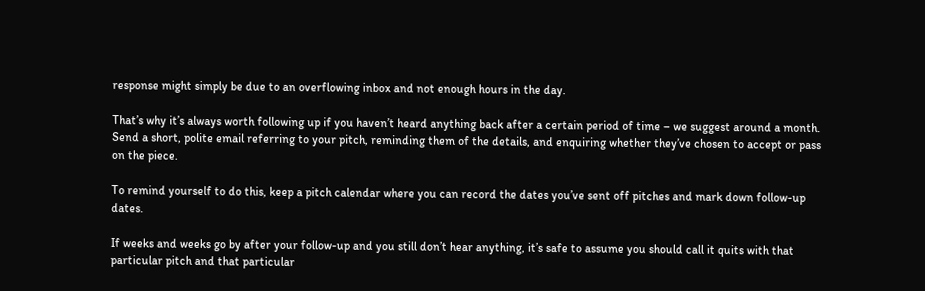response might simply be due to an overflowing inbox and not enough hours in the day.

That’s why it’s always worth following up if you haven’t heard anything back after a certain period of time – we suggest around a month. Send a short, polite email referring to your pitch, reminding them of the details, and enquiring whether they’ve chosen to accept or pass on the piece.

To remind yourself to do this, keep a pitch calendar where you can record the dates you’ve sent off pitches and mark down follow-up dates.

If weeks and weeks go by after your follow-up and you still don’t hear anything, it’s safe to assume you should call it quits with that particular pitch and that particular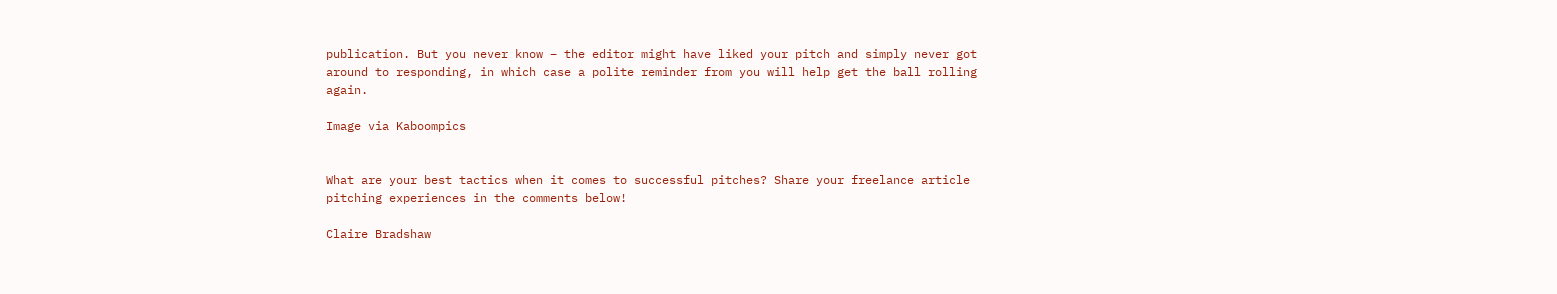publication. But you never know – the editor might have liked your pitch and simply never got around to responding, in which case a polite reminder from you will help get the ball rolling again.

Image via Kaboompics


What are your best tactics when it comes to successful pitches? Share your freelance article pitching experiences in the comments below!

Claire Bradshaw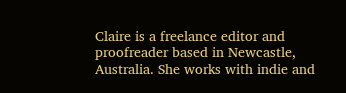Claire is a freelance editor and proofreader based in Newcastle, Australia. She works with indie and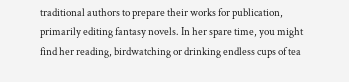traditional authors to prepare their works for publication, primarily editing fantasy novels. In her spare time, you might find her reading, birdwatching or drinking endless cups of tea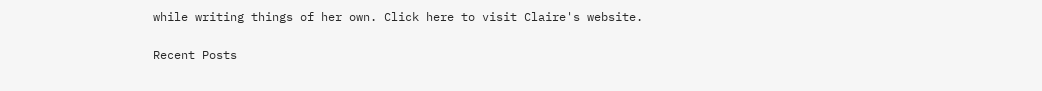while writing things of her own. Click here to visit Claire's website.

Recent Posts